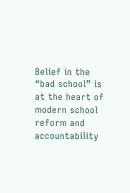Belief in the “bad school” is at the heart of modern school reform and accountability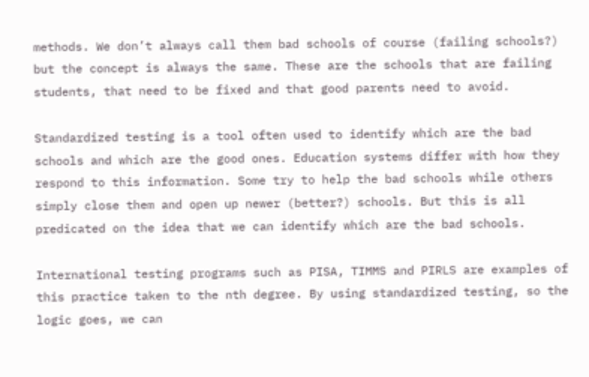methods. We don’t always call them bad schools of course (failing schools?) but the concept is always the same. These are the schools that are failing students, that need to be fixed and that good parents need to avoid.

Standardized testing is a tool often used to identify which are the bad schools and which are the good ones. Education systems differ with how they respond to this information. Some try to help the bad schools while others simply close them and open up newer (better?) schools. But this is all predicated on the idea that we can identify which are the bad schools.

International testing programs such as PISA, TIMMS and PIRLS are examples of this practice taken to the nth degree. By using standardized testing, so the logic goes, we can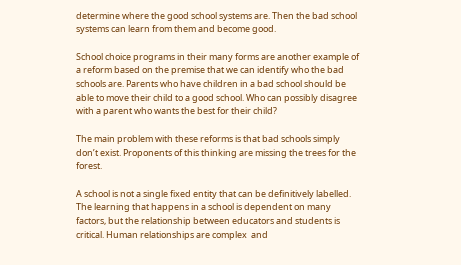determine where the good school systems are. Then the bad school systems can learn from them and become good.

School choice programs in their many forms are another example of a reform based on the premise that we can identify who the bad schools are. Parents who have children in a bad school should be able to move their child to a good school. Who can possibly disagree with a parent who wants the best for their child?

The main problem with these reforms is that bad schools simply don’t exist. Proponents of this thinking are missing the trees for the forest.

A school is not a single fixed entity that can be definitively labelled. The learning that happens in a school is dependent on many factors, but the relationship between educators and students is critical. Human relationships are complex  and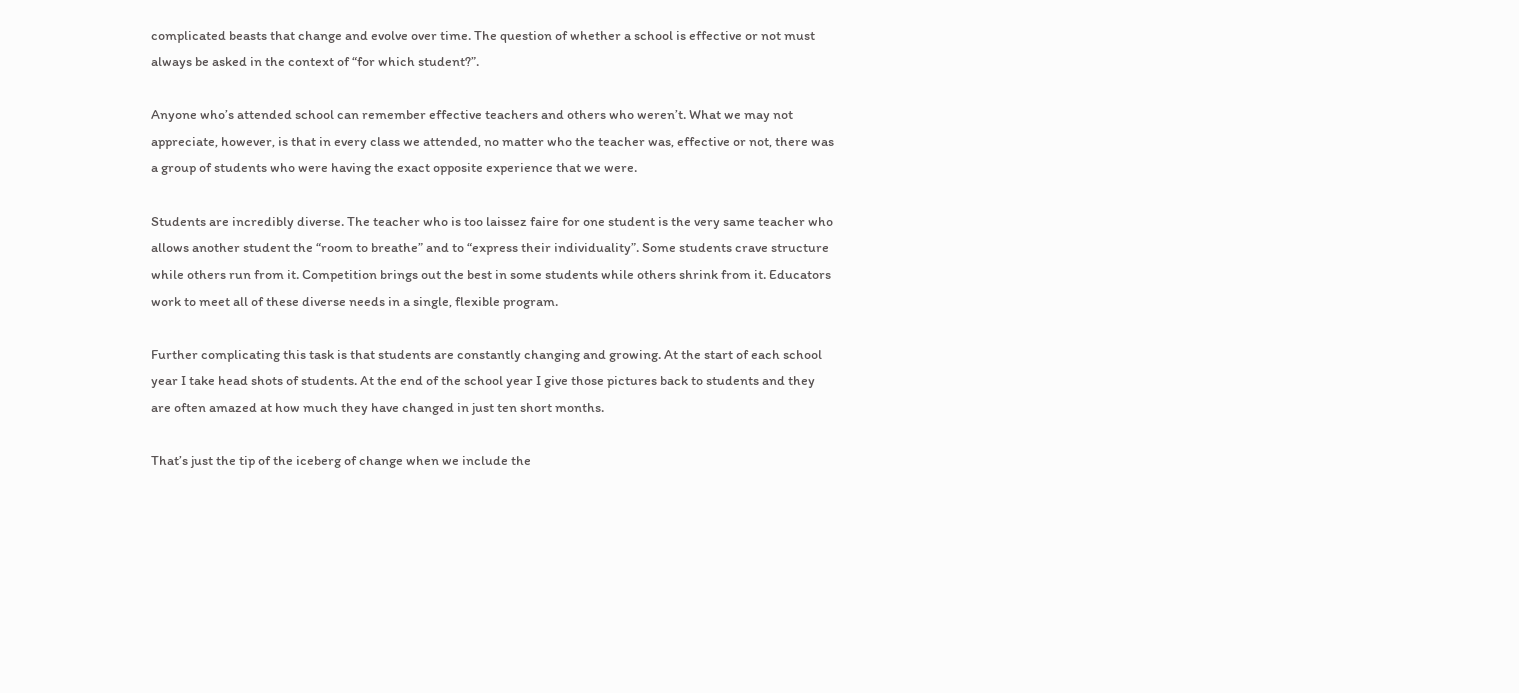complicated beasts that change and evolve over time. The question of whether a school is effective or not must always be asked in the context of “for which student?”.

Anyone who’s attended school can remember effective teachers and others who weren’t. What we may not appreciate, however, is that in every class we attended, no matter who the teacher was, effective or not, there was a group of students who were having the exact opposite experience that we were.

Students are incredibly diverse. The teacher who is too laissez faire for one student is the very same teacher who allows another student the “room to breathe” and to “express their individuality”. Some students crave structure while others run from it. Competition brings out the best in some students while others shrink from it. Educators work to meet all of these diverse needs in a single, flexible program.

Further complicating this task is that students are constantly changing and growing. At the start of each school year I take head shots of students. At the end of the school year I give those pictures back to students and they are often amazed at how much they have changed in just ten short months.

That’s just the tip of the iceberg of change when we include the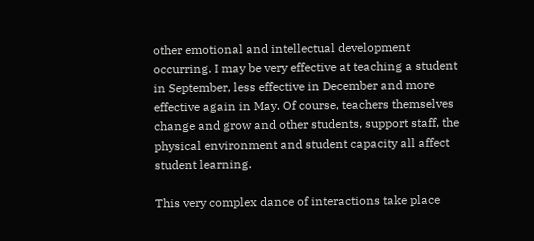other emotional and intellectual development occurring. I may be very effective at teaching a student in September, less effective in December and more effective again in May. Of course, teachers themselves change and grow and other students, support staff, the physical environment and student capacity all affect student learning.

This very complex dance of interactions take place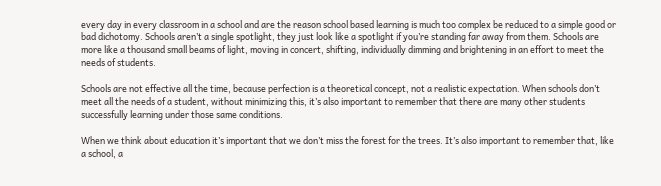every day in every classroom in a school and are the reason school based learning is much too complex be reduced to a simple good or bad dichotomy. Schools aren’t a single spotlight, they just look like a spotlight if you’re standing far away from them. Schools are more like a thousand small beams of light, moving in concert, shifting, individually dimming and brightening in an effort to meet the needs of students.

Schools are not effective all the time, because perfection is a theoretical concept, not a realistic expectation. When schools don’t meet all the needs of a student, without minimizing this, it’s also important to remember that there are many other students successfully learning under those same conditions.

When we think about education it’s important that we don’t miss the forest for the trees. It’s also important to remember that, like a school, a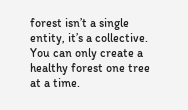forest isn’t a single entity, it’s a collective. You can only create a healthy forest one tree at a time.